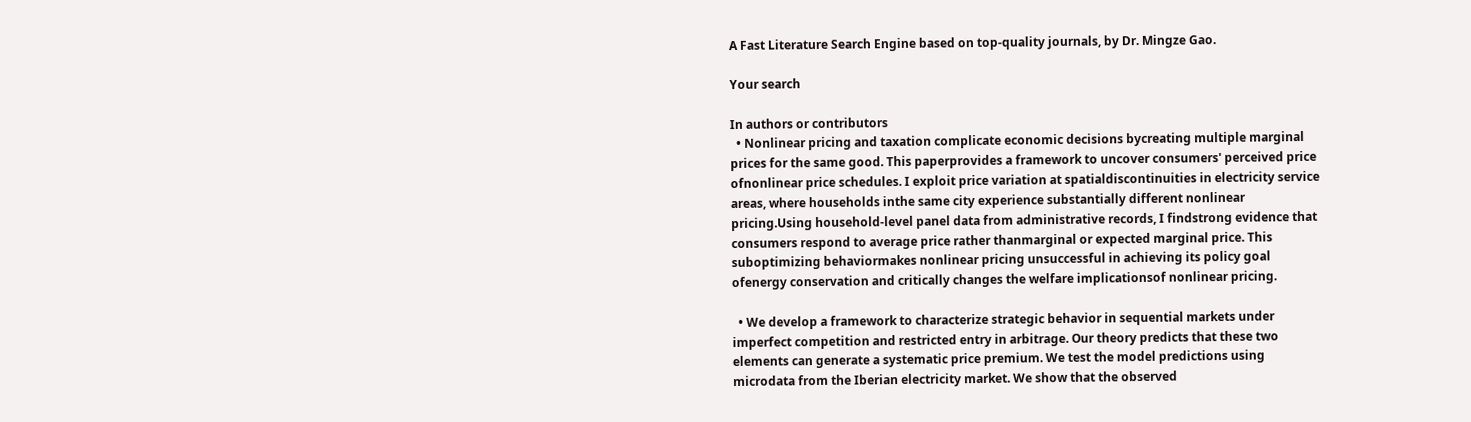A Fast Literature Search Engine based on top-quality journals, by Dr. Mingze Gao.

Your search

In authors or contributors
  • Nonlinear pricing and taxation complicate economic decisions bycreating multiple marginal prices for the same good. This paperprovides a framework to uncover consumers' perceived price ofnonlinear price schedules. I exploit price variation at spatialdiscontinuities in electricity service areas, where households inthe same city experience substantially different nonlinear pricing.Using household-level panel data from administrative records, I findstrong evidence that consumers respond to average price rather thanmarginal or expected marginal price. This suboptimizing behaviormakes nonlinear pricing unsuccessful in achieving its policy goal ofenergy conservation and critically changes the welfare implicationsof nonlinear pricing.

  • We develop a framework to characterize strategic behavior in sequential markets under imperfect competition and restricted entry in arbitrage. Our theory predicts that these two elements can generate a systematic price premium. We test the model predictions using microdata from the Iberian electricity market. We show that the observed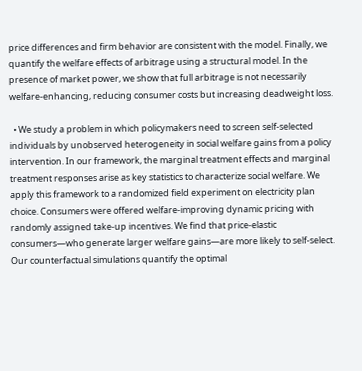price differences and firm behavior are consistent with the model. Finally, we quantify the welfare effects of arbitrage using a structural model. In the presence of market power, we show that full arbitrage is not necessarily welfare-enhancing, reducing consumer costs but increasing deadweight loss.

  • We study a problem in which policymakers need to screen self-selected individuals by unobserved heterogeneity in social welfare gains from a policy intervention. In our framework, the marginal treatment effects and marginal treatment responses arise as key statistics to characterize social welfare. We apply this framework to a randomized field experiment on electricity plan choice. Consumers were offered welfare-improving dynamic pricing with randomly assigned take-up incentives. We find that price-elastic consumers—who generate larger welfare gains—are more likely to self-select. Our counterfactual simulations quantify the optimal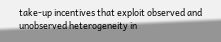take-up incentives that exploit observed and unobserved heterogeneity in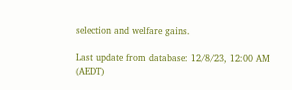selection and welfare gains.

Last update from database: 12/8/23, 12:00 AM (AEDT)